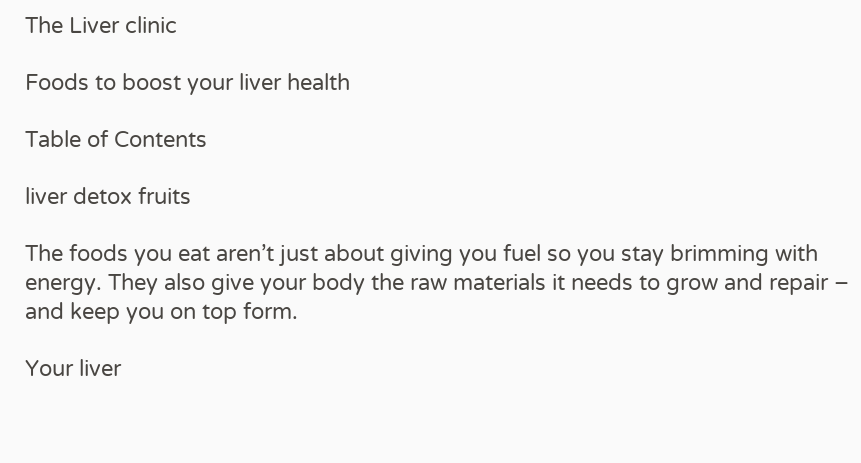The Liver clinic

Foods to boost your liver health

Table of Contents

liver detox fruits

The foods you eat aren’t just about giving you fuel so you stay brimming with energy. They also give your body the raw materials it needs to grow and repair – and keep you on top form.

Your liver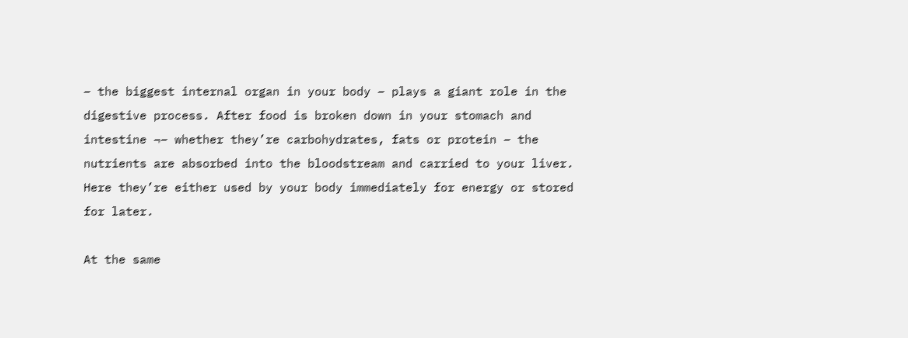– the biggest internal organ in your body – plays a giant role in the digestive process. After food is broken down in your stomach and intestine ¬– whether they’re carbohydrates, fats or protein – the nutrients are absorbed into the bloodstream and carried to your liver. Here they’re either used by your body immediately for energy or stored for later.

At the same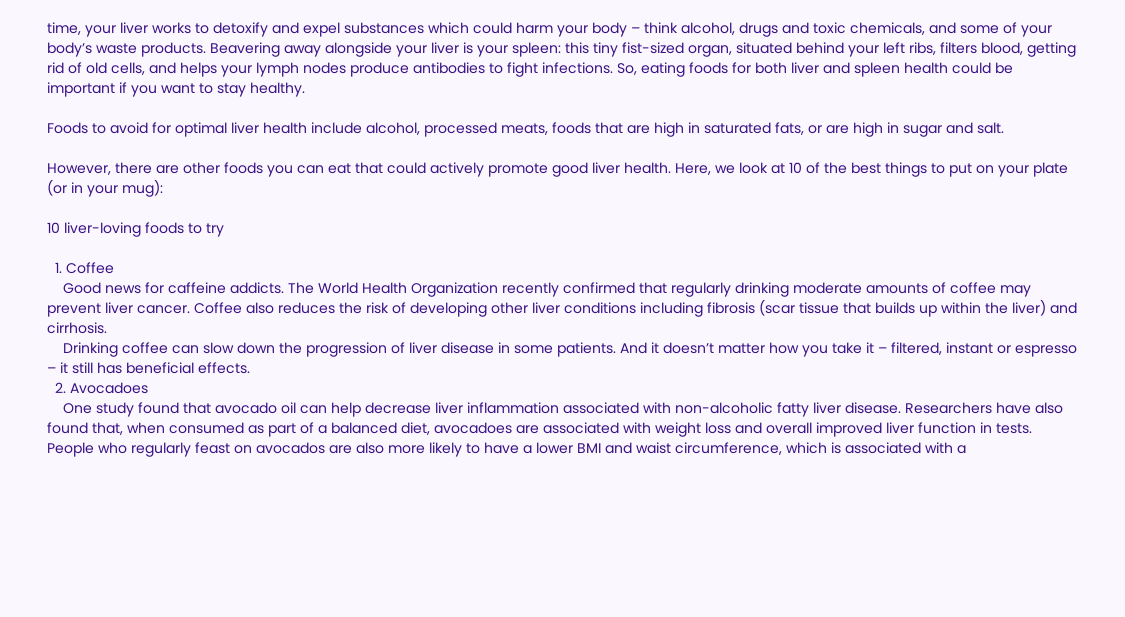time, your liver works to detoxify and expel substances which could harm your body – think alcohol, drugs and toxic chemicals, and some of your body’s waste products. Beavering away alongside your liver is your spleen: this tiny fist-sized organ, situated behind your left ribs, filters blood, getting rid of old cells, and helps your lymph nodes produce antibodies to fight infections. So, eating foods for both liver and spleen health could be important if you want to stay healthy.

Foods to avoid for optimal liver health include alcohol, processed meats, foods that are high in saturated fats, or are high in sugar and salt.

However, there are other foods you can eat that could actively promote good liver health. Here, we look at 10 of the best things to put on your plate (or in your mug):

10 liver-loving foods to try

  1. Coffee
    Good news for caffeine addicts. The World Health Organization recently confirmed that regularly drinking moderate amounts of coffee may prevent liver cancer. Coffee also reduces the risk of developing other liver conditions including fibrosis (scar tissue that builds up within the liver) and cirrhosis.
    Drinking coffee can slow down the progression of liver disease in some patients. And it doesn’t matter how you take it – filtered, instant or espresso – it still has beneficial effects.
  2. Avocadoes
    One study found that avocado oil can help decrease liver inflammation associated with non-alcoholic fatty liver disease. Researchers have also found that, when consumed as part of a balanced diet, avocadoes are associated with weight loss and overall improved liver function in tests. People who regularly feast on avocados are also more likely to have a lower BMI and waist circumference, which is associated with a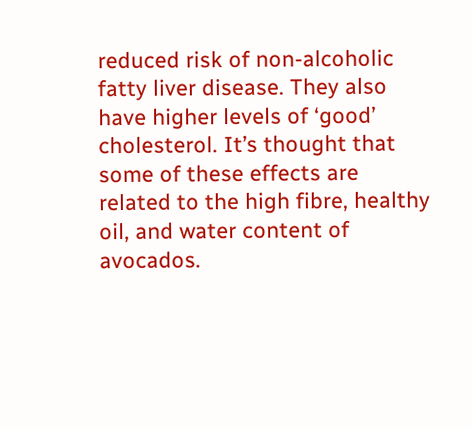reduced risk of non-alcoholic fatty liver disease. They also have higher levels of ‘good’ cholesterol. It’s thought that some of these effects are related to the high fibre, healthy oil, and water content of avocados.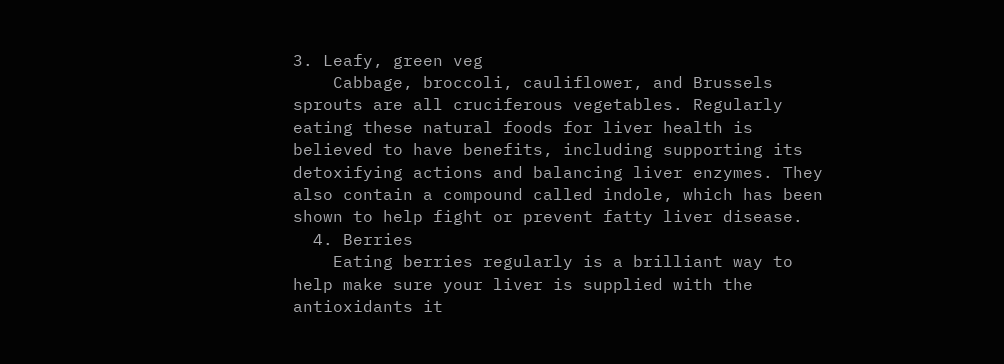3. Leafy, green veg
    Cabbage, broccoli, cauliflower, and Brussels sprouts are all cruciferous vegetables. Regularly eating these natural foods for liver health is believed to have benefits, including supporting its detoxifying actions and balancing liver enzymes. They also contain a compound called indole, which has been shown to help fight or prevent fatty liver disease.
  4. Berries
    Eating berries regularly is a brilliant way to help make sure your liver is supplied with the antioxidants it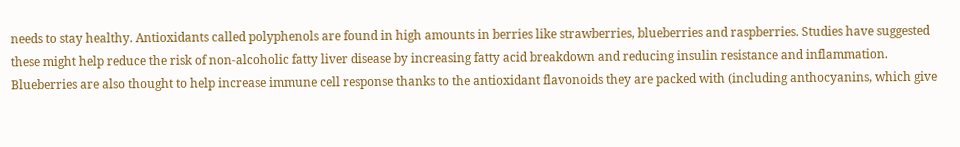needs to stay healthy. Antioxidants called polyphenols are found in high amounts in berries like strawberries, blueberries and raspberries. Studies have suggested these might help reduce the risk of non-alcoholic fatty liver disease by increasing fatty acid breakdown and reducing insulin resistance and inflammation. Blueberries are also thought to help increase immune cell response thanks to the antioxidant flavonoids they are packed with (including anthocyanins, which give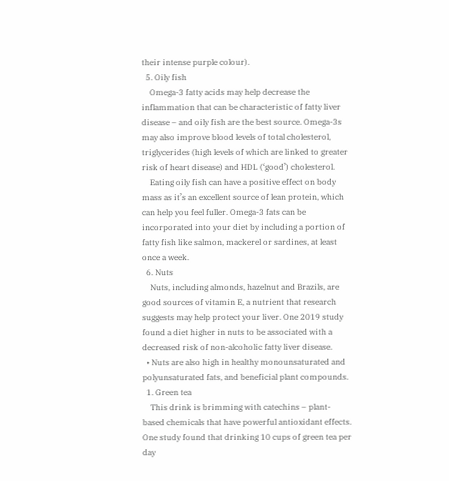their intense purple colour).
  5. Oily fish
    Omega-3 fatty acids may help decrease the inflammation that can be characteristic of fatty liver disease – and oily fish are the best source. Omega-3s may also improve blood levels of total cholesterol, triglycerides (high levels of which are linked to greater risk of heart disease) and HDL (‘good’) cholesterol.
    Eating oily fish can have a positive effect on body mass as it’s an excellent source of lean protein, which can help you feel fuller. Omega-3 fats can be incorporated into your diet by including a portion of fatty fish like salmon, mackerel or sardines, at least once a week.
  6. Nuts
    Nuts, including almonds, hazelnut and Brazils, are good sources of vitamin E, a nutrient that research suggests may help protect your liver. One 2019 study found a diet higher in nuts to be associated with a decreased risk of non-alcoholic fatty liver disease.
  • Nuts are also high in healthy monounsaturated and polyunsaturated fats, and beneficial plant compounds.
  1. Green tea
    This drink is brimming with catechins – plant-based chemicals that have powerful antioxidant effects. One study found that drinking 10 cups of green tea per day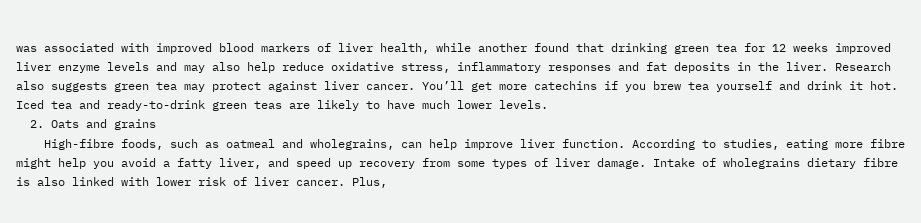was associated with improved blood markers of liver health, while another found that drinking green tea for 12 weeks improved liver enzyme levels and may also help reduce oxidative stress, inflammatory responses and fat deposits in the liver. Research also suggests green tea may protect against liver cancer. You’ll get more catechins if you brew tea yourself and drink it hot. Iced tea and ready-to-drink green teas are likely to have much lower levels.
  2. Oats and grains
    High-fibre foods, such as oatmeal and wholegrains, can help improve liver function. According to studies, eating more fibre might help you avoid a fatty liver, and speed up recovery from some types of liver damage. Intake of wholegrains dietary fibre is also linked with lower risk of liver cancer. Plus,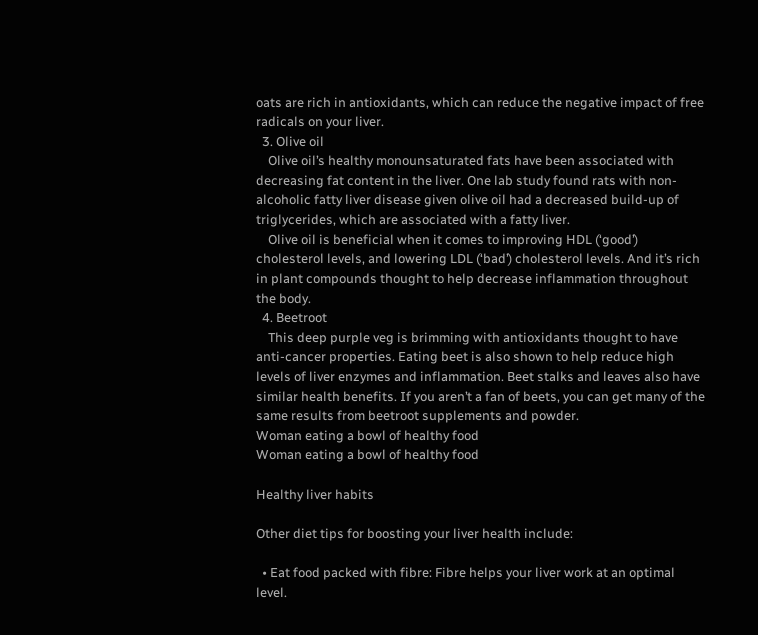oats are rich in antioxidants, which can reduce the negative impact of free radicals on your liver.
  3. Olive oil
    Olive oil’s healthy monounsaturated fats have been associated with decreasing fat content in the liver. One lab study found rats with non-alcoholic fatty liver disease given olive oil had a decreased build-up of triglycerides, which are associated with a fatty liver.
    Olive oil is beneficial when it comes to improving HDL (‘good’) cholesterol levels, and lowering LDL (‘bad’) cholesterol levels. And it’s rich in plant compounds thought to help decrease inflammation throughout the body.
  4. Beetroot
    This deep purple veg is brimming with antioxidants thought to have anti-cancer properties. Eating beet is also shown to help reduce high levels of liver enzymes and inflammation. Beet stalks and leaves also have similar health benefits. If you aren’t a fan of beets, you can get many of the same results from beetroot supplements and powder.
Woman eating a bowl of healthy food
Woman eating a bowl of healthy food

Healthy liver habits

Other diet tips for boosting your liver health include:

  • Eat food packed with fibre: Fibre helps your liver work at an optimal level.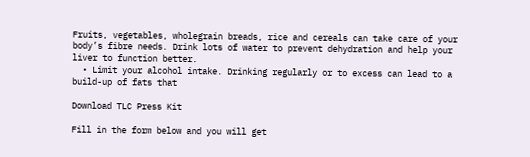Fruits, vegetables, wholegrain breads, rice and cereals can take care of your body’s fibre needs. Drink lots of water to prevent dehydration and help your liver to function better.
  • Limit your alcohol intake. Drinking regularly or to excess can lead to a build-up of fats that

Download TLC Press Kit

Fill in the form below and you will get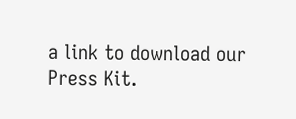a link to download our Press Kit.